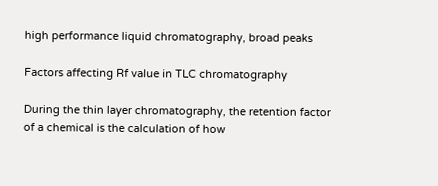high performance liquid chromatography, broad peaks

Factors affecting Rf value in TLC chromatography

During the thin layer chromatography, the retention factor of a chemical is the calculation of how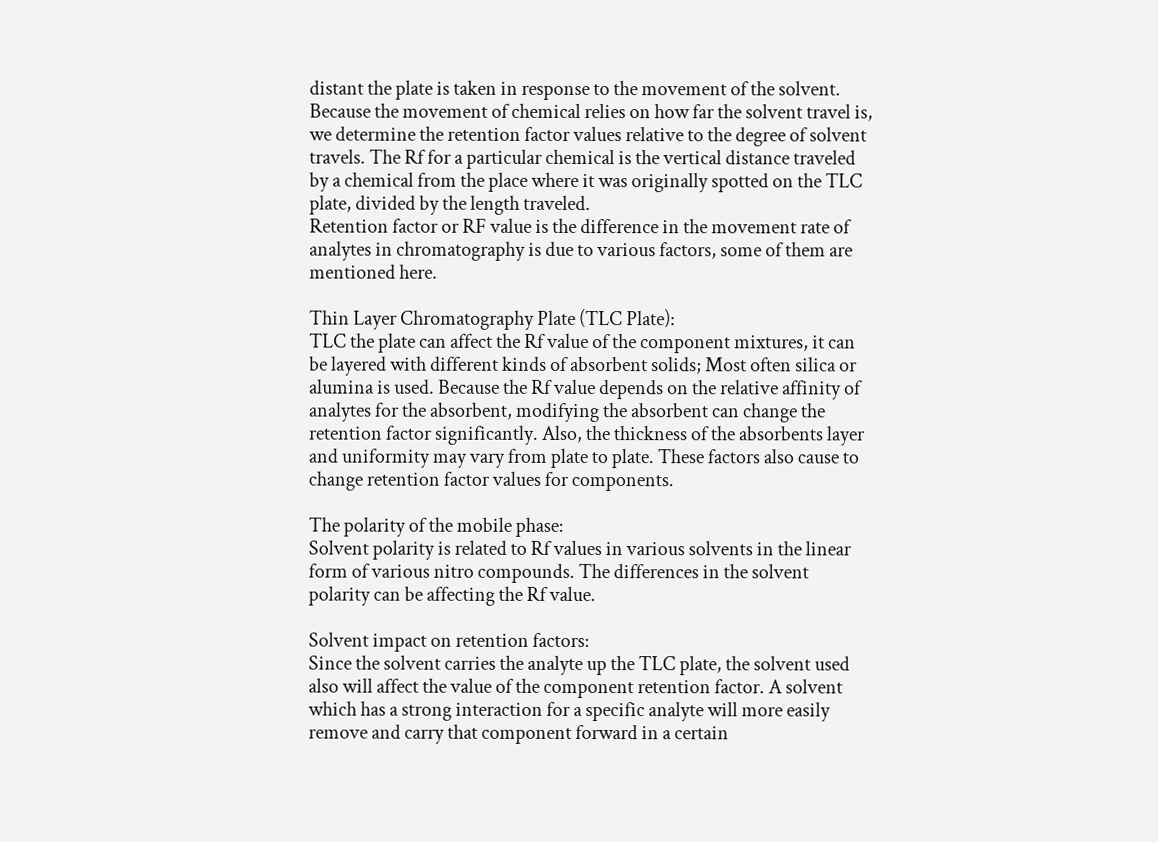distant the plate is taken in response to the movement of the solvent. Because the movement of chemical relies on how far the solvent travel is, we determine the retention factor values relative to the degree of solvent travels. The Rf for a particular chemical is the vertical distance traveled by a chemical from the place where it was originally spotted on the TLC plate, divided by the length traveled.
Retention factor or RF value is the difference in the movement rate of analytes in chromatography is due to various factors, some of them are mentioned here.

Thin Layer Chromatography Plate (TLC Plate):
TLC the plate can affect the Rf value of the component mixtures, it can be layered with different kinds of absorbent solids; Most often silica or alumina is used. Because the Rf value depends on the relative affinity of analytes for the absorbent, modifying the absorbent can change the retention factor significantly. Also, the thickness of the absorbents layer and uniformity may vary from plate to plate. These factors also cause to change retention factor values for components.

The polarity of the mobile phase:
Solvent polarity is related to Rf values in various solvents in the linear form of various nitro compounds. The differences in the solvent polarity can be affecting the Rf value.

Solvent impact on retention factors:
Since the solvent carries the analyte up the TLC plate, the solvent used also will affect the value of the component retention factor. A solvent which has a strong interaction for a specific analyte will more easily remove and carry that component forward in a certain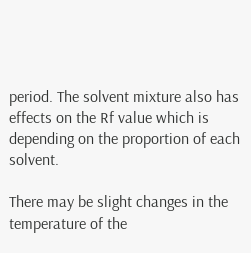period. The solvent mixture also has effects on the Rf value which is depending on the proportion of each solvent.

There may be slight changes in the temperature of the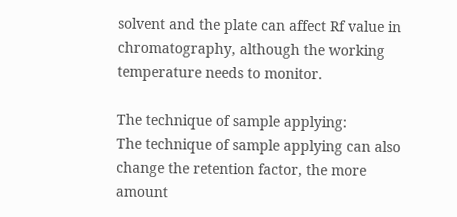solvent and the plate can affect Rf value in chromatography, although the working temperature needs to monitor.

The technique of sample applying:
The technique of sample applying can also change the retention factor, the more amount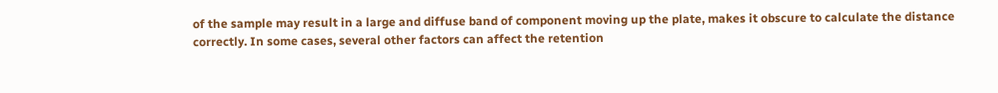of the sample may result in a large and diffuse band of component moving up the plate, makes it obscure to calculate the distance correctly. In some cases, several other factors can affect the retention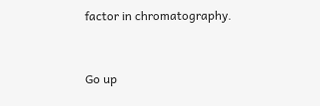factor in chromatography.


Go up